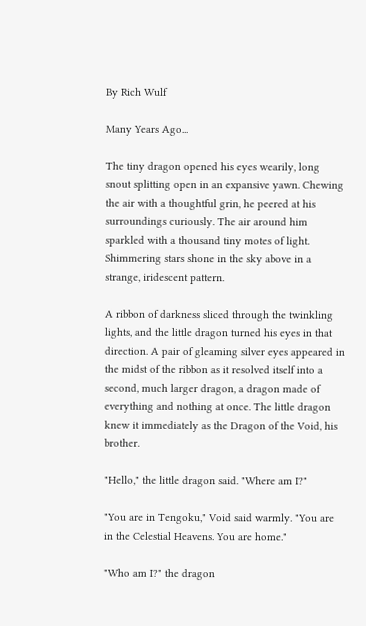By Rich Wulf

Many Years Ago...

The tiny dragon opened his eyes wearily, long snout splitting open in an expansive yawn. Chewing the air with a thoughtful grin, he peered at his surroundings curiously. The air around him sparkled with a thousand tiny motes of light. Shimmering stars shone in the sky above in a strange, iridescent pattern.

A ribbon of darkness sliced through the twinkling lights, and the little dragon turned his eyes in that direction. A pair of gleaming silver eyes appeared in the midst of the ribbon as it resolved itself into a second, much larger dragon, a dragon made of everything and nothing at once. The little dragon knew it immediately as the Dragon of the Void, his brother.

"Hello," the little dragon said. "Where am I?"

"You are in Tengoku," Void said warmly. "You are in the Celestial Heavens. You are home."

"Who am I?" the dragon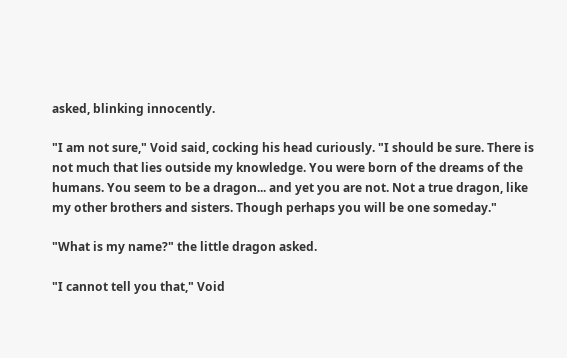asked, blinking innocently.

"I am not sure," Void said, cocking his head curiously. "I should be sure. There is not much that lies outside my knowledge. You were born of the dreams of the humans. You seem to be a dragon... and yet you are not. Not a true dragon, like my other brothers and sisters. Though perhaps you will be one someday."

"What is my name?" the little dragon asked.

"I cannot tell you that," Void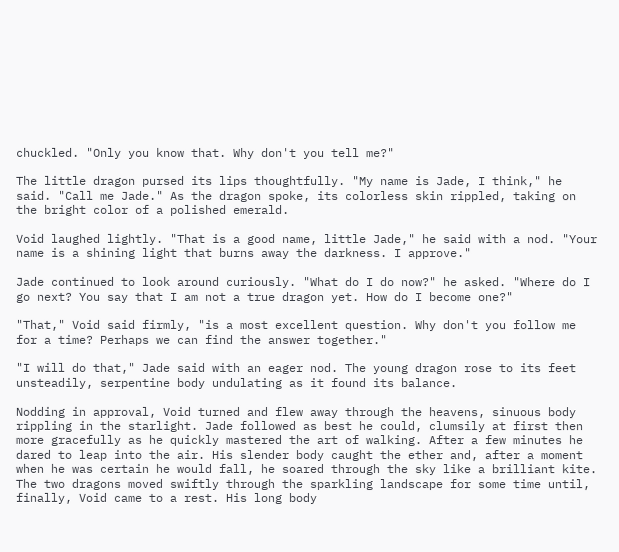chuckled. "Only you know that. Why don't you tell me?"

The little dragon pursed its lips thoughtfully. "My name is Jade, I think," he said. "Call me Jade." As the dragon spoke, its colorless skin rippled, taking on the bright color of a polished emerald.

Void laughed lightly. "That is a good name, little Jade," he said with a nod. "Your name is a shining light that burns away the darkness. I approve."

Jade continued to look around curiously. "What do I do now?" he asked. "Where do I go next? You say that I am not a true dragon yet. How do I become one?"

"That," Void said firmly, "is a most excellent question. Why don't you follow me for a time? Perhaps we can find the answer together."

"I will do that," Jade said with an eager nod. The young dragon rose to its feet unsteadily, serpentine body undulating as it found its balance.

Nodding in approval, Void turned and flew away through the heavens, sinuous body rippling in the starlight. Jade followed as best he could, clumsily at first then more gracefully as he quickly mastered the art of walking. After a few minutes he dared to leap into the air. His slender body caught the ether and, after a moment when he was certain he would fall, he soared through the sky like a brilliant kite. The two dragons moved swiftly through the sparkling landscape for some time until, finally, Void came to a rest. His long body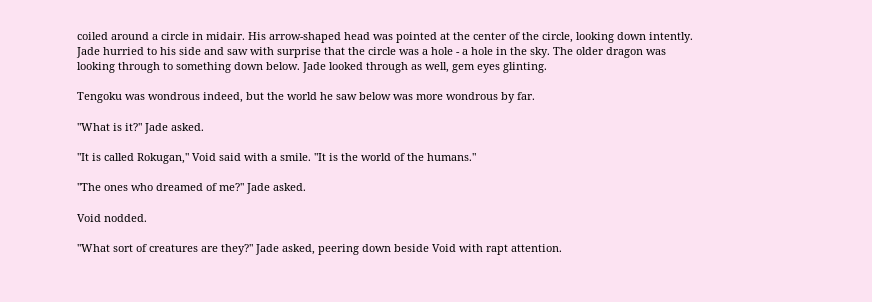coiled around a circle in midair. His arrow-shaped head was pointed at the center of the circle, looking down intently. Jade hurried to his side and saw with surprise that the circle was a hole - a hole in the sky. The older dragon was looking through to something down below. Jade looked through as well, gem eyes glinting.

Tengoku was wondrous indeed, but the world he saw below was more wondrous by far.

"What is it?" Jade asked.

"It is called Rokugan," Void said with a smile. "It is the world of the humans."

"The ones who dreamed of me?" Jade asked.

Void nodded.

"What sort of creatures are they?" Jade asked, peering down beside Void with rapt attention.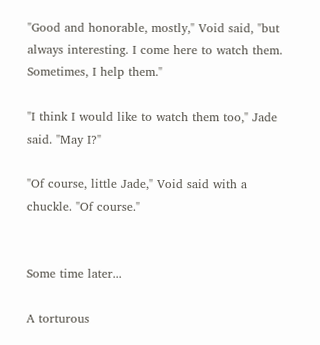"Good and honorable, mostly," Void said, "but always interesting. I come here to watch them. Sometimes, I help them."

"I think I would like to watch them too," Jade said. "May I?"

"Of course, little Jade," Void said with a chuckle. "Of course."


Some time later...

A torturous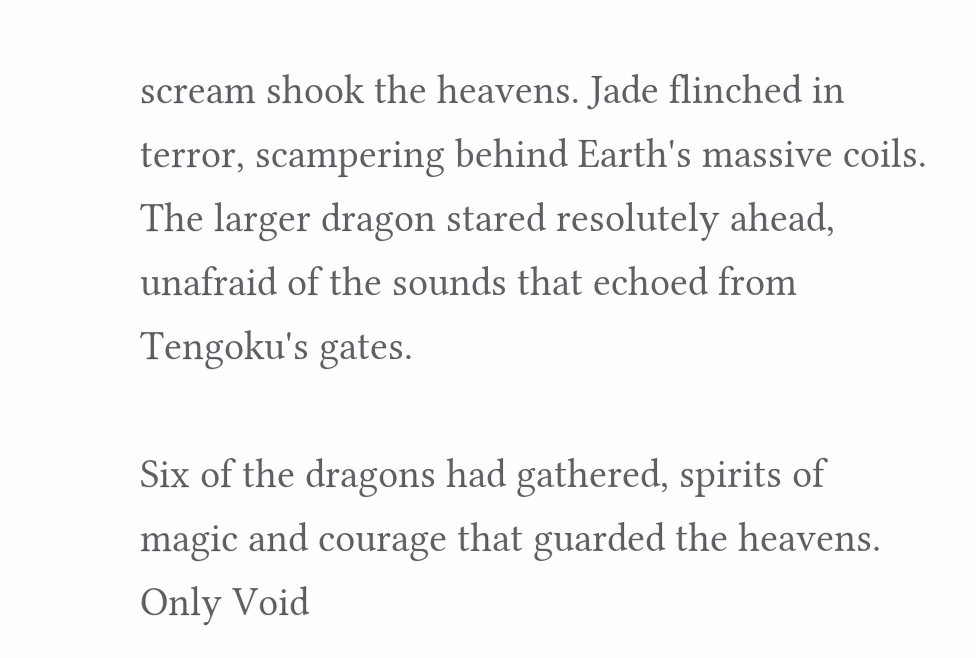scream shook the heavens. Jade flinched in terror, scampering behind Earth's massive coils. The larger dragon stared resolutely ahead, unafraid of the sounds that echoed from Tengoku's gates.

Six of the dragons had gathered, spirits of magic and courage that guarded the heavens. Only Void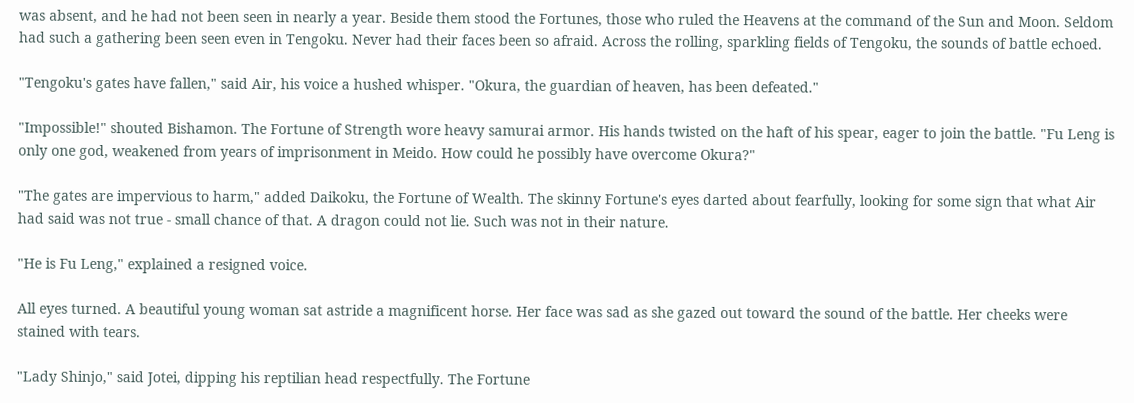was absent, and he had not been seen in nearly a year. Beside them stood the Fortunes, those who ruled the Heavens at the command of the Sun and Moon. Seldom had such a gathering been seen even in Tengoku. Never had their faces been so afraid. Across the rolling, sparkling fields of Tengoku, the sounds of battle echoed.

"Tengoku's gates have fallen," said Air, his voice a hushed whisper. "Okura, the guardian of heaven, has been defeated."

"Impossible!" shouted Bishamon. The Fortune of Strength wore heavy samurai armor. His hands twisted on the haft of his spear, eager to join the battle. "Fu Leng is only one god, weakened from years of imprisonment in Meido. How could he possibly have overcome Okura?"

"The gates are impervious to harm," added Daikoku, the Fortune of Wealth. The skinny Fortune's eyes darted about fearfully, looking for some sign that what Air had said was not true - small chance of that. A dragon could not lie. Such was not in their nature.

"He is Fu Leng," explained a resigned voice.

All eyes turned. A beautiful young woman sat astride a magnificent horse. Her face was sad as she gazed out toward the sound of the battle. Her cheeks were stained with tears.

"Lady Shinjo," said Jotei, dipping his reptilian head respectfully. The Fortune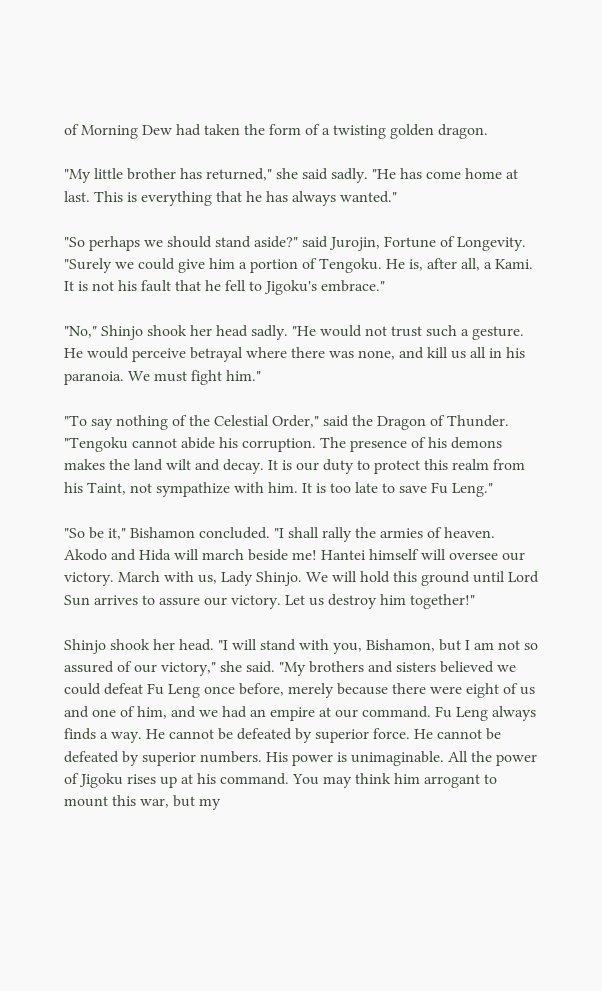of Morning Dew had taken the form of a twisting golden dragon.

"My little brother has returned," she said sadly. "He has come home at last. This is everything that he has always wanted."

"So perhaps we should stand aside?" said Jurojin, Fortune of Longevity. "Surely we could give him a portion of Tengoku. He is, after all, a Kami. It is not his fault that he fell to Jigoku's embrace."

"No," Shinjo shook her head sadly. "He would not trust such a gesture. He would perceive betrayal where there was none, and kill us all in his paranoia. We must fight him."

"To say nothing of the Celestial Order," said the Dragon of Thunder. "Tengoku cannot abide his corruption. The presence of his demons makes the land wilt and decay. It is our duty to protect this realm from his Taint, not sympathize with him. It is too late to save Fu Leng."

"So be it," Bishamon concluded. "I shall rally the armies of heaven. Akodo and Hida will march beside me! Hantei himself will oversee our victory. March with us, Lady Shinjo. We will hold this ground until Lord Sun arrives to assure our victory. Let us destroy him together!"

Shinjo shook her head. "I will stand with you, Bishamon, but I am not so assured of our victory," she said. "My brothers and sisters believed we could defeat Fu Leng once before, merely because there were eight of us and one of him, and we had an empire at our command. Fu Leng always finds a way. He cannot be defeated by superior force. He cannot be defeated by superior numbers. His power is unimaginable. All the power of Jigoku rises up at his command. You may think him arrogant to mount this war, but my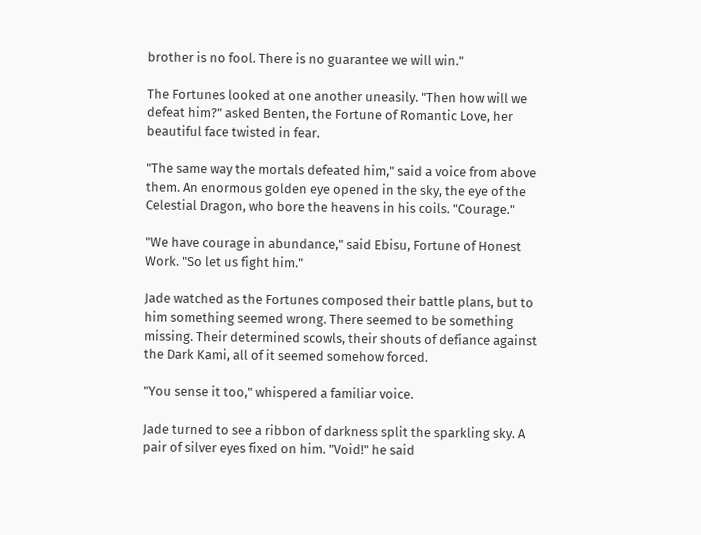brother is no fool. There is no guarantee we will win."

The Fortunes looked at one another uneasily. "Then how will we defeat him?" asked Benten, the Fortune of Romantic Love, her beautiful face twisted in fear.

"The same way the mortals defeated him," said a voice from above them. An enormous golden eye opened in the sky, the eye of the Celestial Dragon, who bore the heavens in his coils. "Courage."

"We have courage in abundance," said Ebisu, Fortune of Honest Work. "So let us fight him."

Jade watched as the Fortunes composed their battle plans, but to him something seemed wrong. There seemed to be something missing. Their determined scowls, their shouts of defiance against the Dark Kami, all of it seemed somehow forced.

"You sense it too," whispered a familiar voice.

Jade turned to see a ribbon of darkness split the sparkling sky. A pair of silver eyes fixed on him. "Void!" he said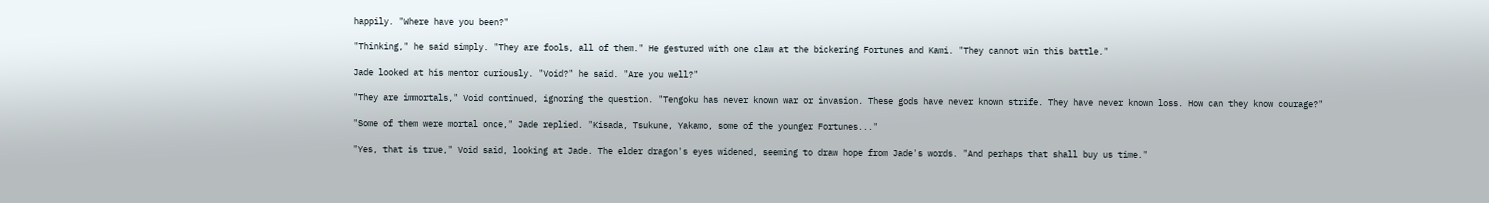happily. "Where have you been?"

"Thinking," he said simply. "They are fools, all of them." He gestured with one claw at the bickering Fortunes and Kami. "They cannot win this battle."

Jade looked at his mentor curiously. "Void?" he said. "Are you well?"

"They are immortals," Void continued, ignoring the question. "Tengoku has never known war or invasion. These gods have never known strife. They have never known loss. How can they know courage?"

"Some of them were mortal once," Jade replied. "Kisada, Tsukune, Yakamo, some of the younger Fortunes..."

"Yes, that is true," Void said, looking at Jade. The elder dragon's eyes widened, seeming to draw hope from Jade's words. "And perhaps that shall buy us time."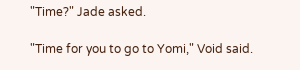"Time?" Jade asked.

"Time for you to go to Yomi," Void said.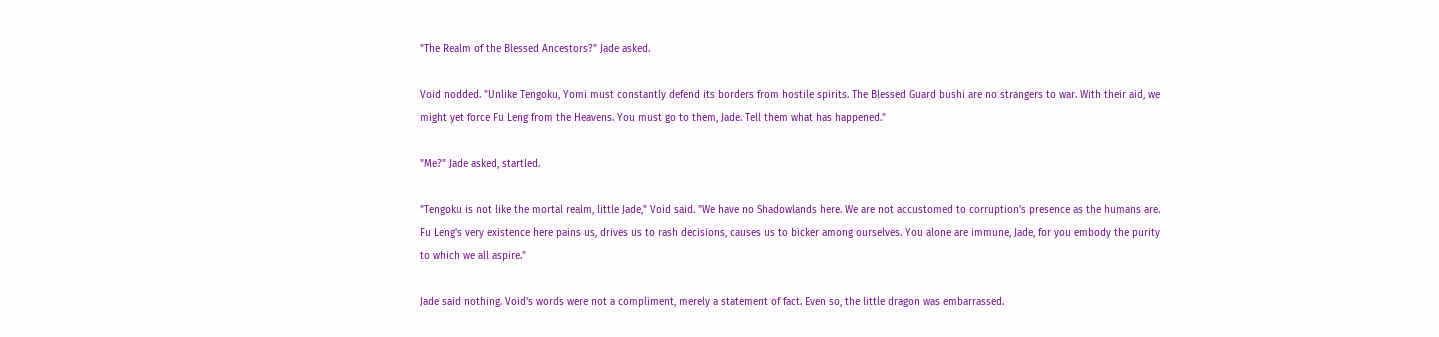"The Realm of the Blessed Ancestors?" Jade asked.

Void nodded. "Unlike Tengoku, Yomi must constantly defend its borders from hostile spirits. The Blessed Guard bushi are no strangers to war. With their aid, we might yet force Fu Leng from the Heavens. You must go to them, Jade. Tell them what has happened."

"Me?" Jade asked, startled.

"Tengoku is not like the mortal realm, little Jade," Void said. "We have no Shadowlands here. We are not accustomed to corruption's presence as the humans are. Fu Leng's very existence here pains us, drives us to rash decisions, causes us to bicker among ourselves. You alone are immune, Jade, for you embody the purity to which we all aspire."

Jade said nothing. Void's words were not a compliment, merely a statement of fact. Even so, the little dragon was embarrassed.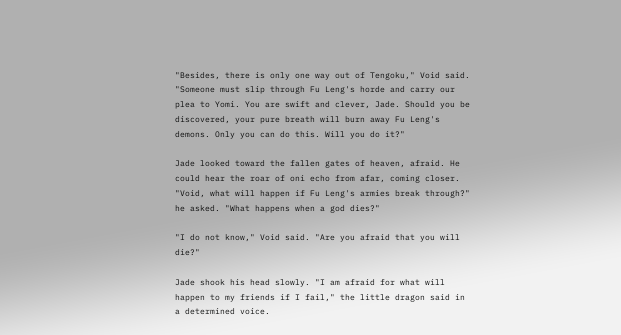"Besides, there is only one way out of Tengoku," Void said. "Someone must slip through Fu Leng's horde and carry our plea to Yomi. You are swift and clever, Jade. Should you be discovered, your pure breath will burn away Fu Leng's demons. Only you can do this. Will you do it?"

Jade looked toward the fallen gates of heaven, afraid. He could hear the roar of oni echo from afar, coming closer. "Void, what will happen if Fu Leng's armies break through?" he asked. "What happens when a god dies?"

"I do not know," Void said. "Are you afraid that you will die?"

Jade shook his head slowly. "I am afraid for what will happen to my friends if I fail," the little dragon said in a determined voice.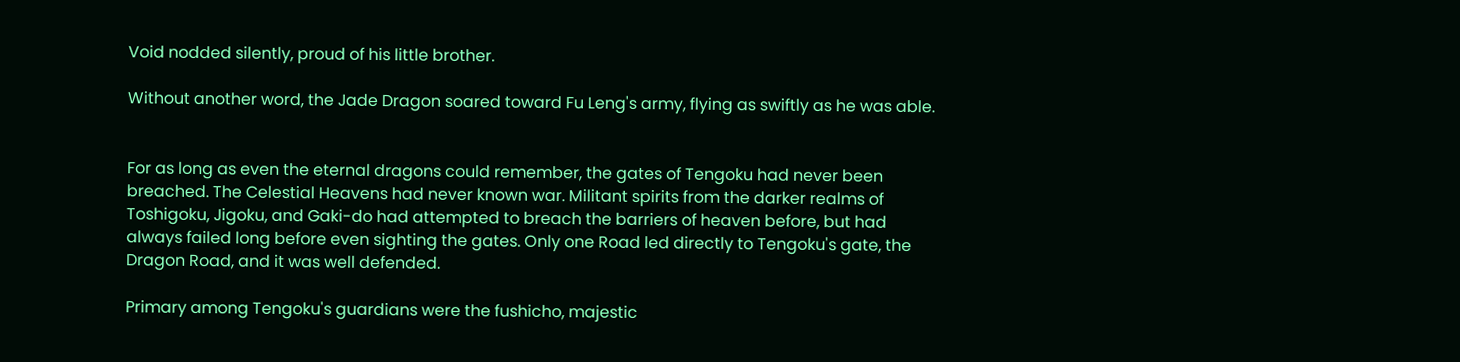Void nodded silently, proud of his little brother.

Without another word, the Jade Dragon soared toward Fu Leng's army, flying as swiftly as he was able.


For as long as even the eternal dragons could remember, the gates of Tengoku had never been breached. The Celestial Heavens had never known war. Militant spirits from the darker realms of Toshigoku, Jigoku, and Gaki-do had attempted to breach the barriers of heaven before, but had always failed long before even sighting the gates. Only one Road led directly to Tengoku's gate, the Dragon Road, and it was well defended.

Primary among Tengoku's guardians were the fushicho, majestic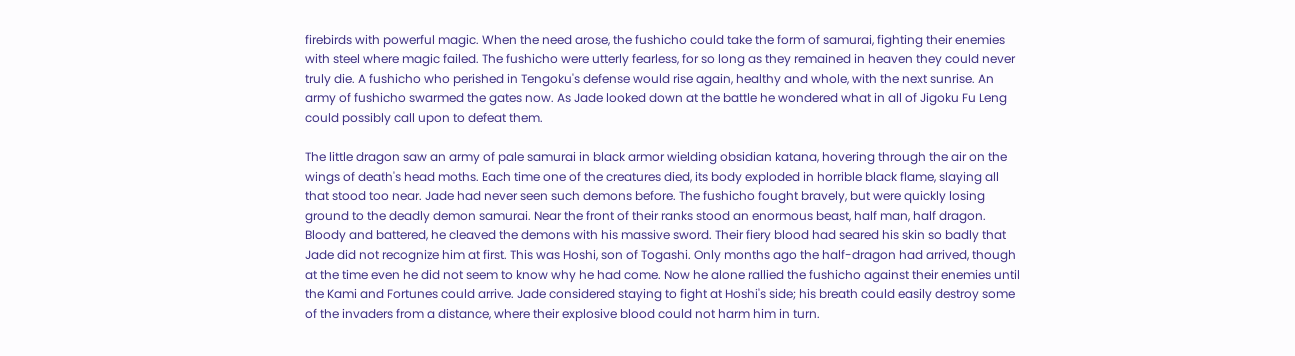firebirds with powerful magic. When the need arose, the fushicho could take the form of samurai, fighting their enemies with steel where magic failed. The fushicho were utterly fearless, for so long as they remained in heaven they could never truly die. A fushicho who perished in Tengoku's defense would rise again, healthy and whole, with the next sunrise. An army of fushicho swarmed the gates now. As Jade looked down at the battle he wondered what in all of Jigoku Fu Leng could possibly call upon to defeat them.

The little dragon saw an army of pale samurai in black armor wielding obsidian katana, hovering through the air on the wings of death's head moths. Each time one of the creatures died, its body exploded in horrible black flame, slaying all that stood too near. Jade had never seen such demons before. The fushicho fought bravely, but were quickly losing ground to the deadly demon samurai. Near the front of their ranks stood an enormous beast, half man, half dragon. Bloody and battered, he cleaved the demons with his massive sword. Their fiery blood had seared his skin so badly that Jade did not recognize him at first. This was Hoshi, son of Togashi. Only months ago the half-dragon had arrived, though at the time even he did not seem to know why he had come. Now he alone rallied the fushicho against their enemies until the Kami and Fortunes could arrive. Jade considered staying to fight at Hoshi's side; his breath could easily destroy some of the invaders from a distance, where their explosive blood could not harm him in turn.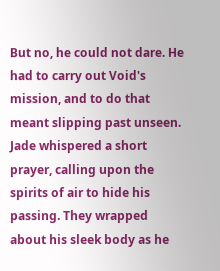But no, he could not dare. He had to carry out Void's mission, and to do that meant slipping past unseen. Jade whispered a short prayer, calling upon the spirits of air to hide his passing. They wrapped about his sleek body as he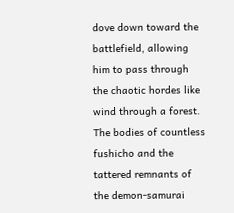dove down toward the battlefield, allowing him to pass through the chaotic hordes like wind through a forest. The bodies of countless fushicho and the tattered remnants of the demon-samurai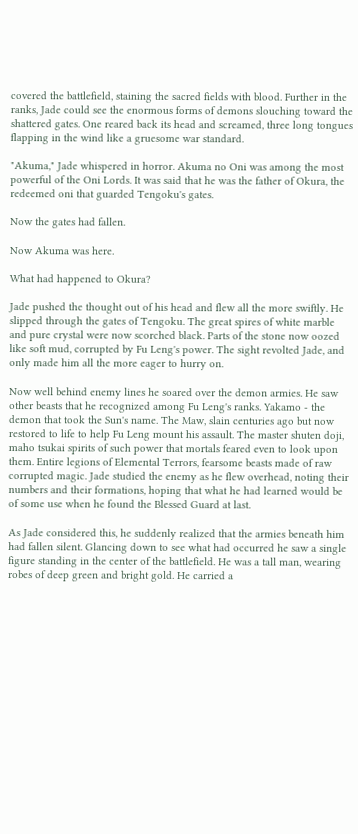covered the battlefield, staining the sacred fields with blood. Further in the ranks, Jade could see the enormous forms of demons slouching toward the shattered gates. One reared back its head and screamed, three long tongues flapping in the wind like a gruesome war standard.

"Akuma," Jade whispered in horror. Akuma no Oni was among the most powerful of the Oni Lords. It was said that he was the father of Okura, the redeemed oni that guarded Tengoku's gates.

Now the gates had fallen.

Now Akuma was here.

What had happened to Okura?

Jade pushed the thought out of his head and flew all the more swiftly. He slipped through the gates of Tengoku. The great spires of white marble and pure crystal were now scorched black. Parts of the stone now oozed like soft mud, corrupted by Fu Leng's power. The sight revolted Jade, and only made him all the more eager to hurry on.

Now well behind enemy lines he soared over the demon armies. He saw other beasts that he recognized among Fu Leng's ranks. Yakamo - the demon that took the Sun's name. The Maw, slain centuries ago but now restored to life to help Fu Leng mount his assault. The master shuten doji, maho tsukai spirits of such power that mortals feared even to look upon them. Entire legions of Elemental Terrors, fearsome beasts made of raw corrupted magic. Jade studied the enemy as he flew overhead, noting their numbers and their formations, hoping that what he had learned would be of some use when he found the Blessed Guard at last.

As Jade considered this, he suddenly realized that the armies beneath him had fallen silent. Glancing down to see what had occurred he saw a single figure standing in the center of the battlefield. He was a tall man, wearing robes of deep green and bright gold. He carried a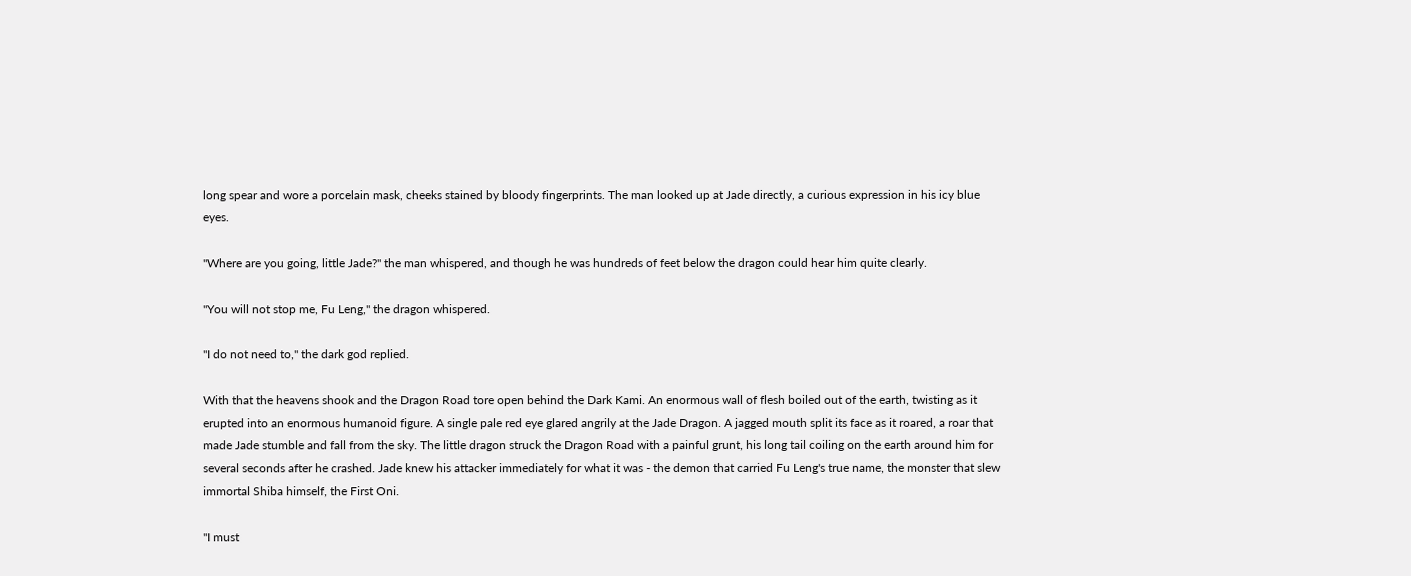long spear and wore a porcelain mask, cheeks stained by bloody fingerprints. The man looked up at Jade directly, a curious expression in his icy blue eyes.

"Where are you going, little Jade?" the man whispered, and though he was hundreds of feet below the dragon could hear him quite clearly.

"You will not stop me, Fu Leng," the dragon whispered.

"I do not need to," the dark god replied.

With that the heavens shook and the Dragon Road tore open behind the Dark Kami. An enormous wall of flesh boiled out of the earth, twisting as it erupted into an enormous humanoid figure. A single pale red eye glared angrily at the Jade Dragon. A jagged mouth split its face as it roared, a roar that made Jade stumble and fall from the sky. The little dragon struck the Dragon Road with a painful grunt, his long tail coiling on the earth around him for several seconds after he crashed. Jade knew his attacker immediately for what it was - the demon that carried Fu Leng's true name, the monster that slew immortal Shiba himself, the First Oni.

"I must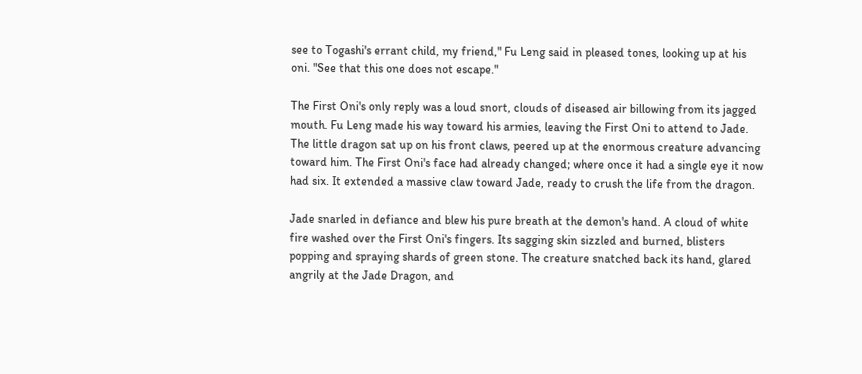see to Togashi's errant child, my friend," Fu Leng said in pleased tones, looking up at his oni. "See that this one does not escape."

The First Oni's only reply was a loud snort, clouds of diseased air billowing from its jagged mouth. Fu Leng made his way toward his armies, leaving the First Oni to attend to Jade. The little dragon sat up on his front claws, peered up at the enormous creature advancing toward him. The First Oni's face had already changed; where once it had a single eye it now had six. It extended a massive claw toward Jade, ready to crush the life from the dragon.

Jade snarled in defiance and blew his pure breath at the demon's hand. A cloud of white fire washed over the First Oni's fingers. Its sagging skin sizzled and burned, blisters popping and spraying shards of green stone. The creature snatched back its hand, glared angrily at the Jade Dragon, and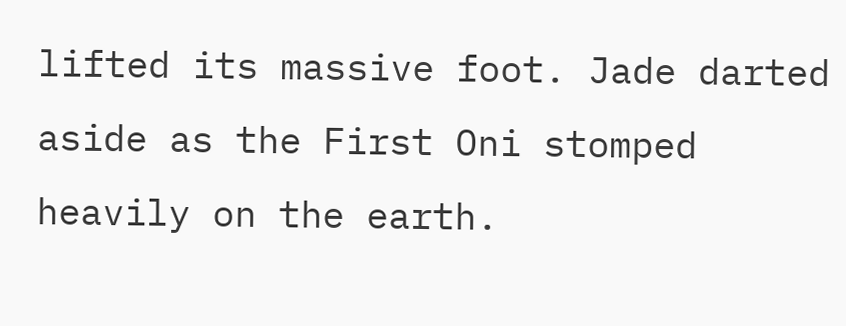lifted its massive foot. Jade darted aside as the First Oni stomped heavily on the earth.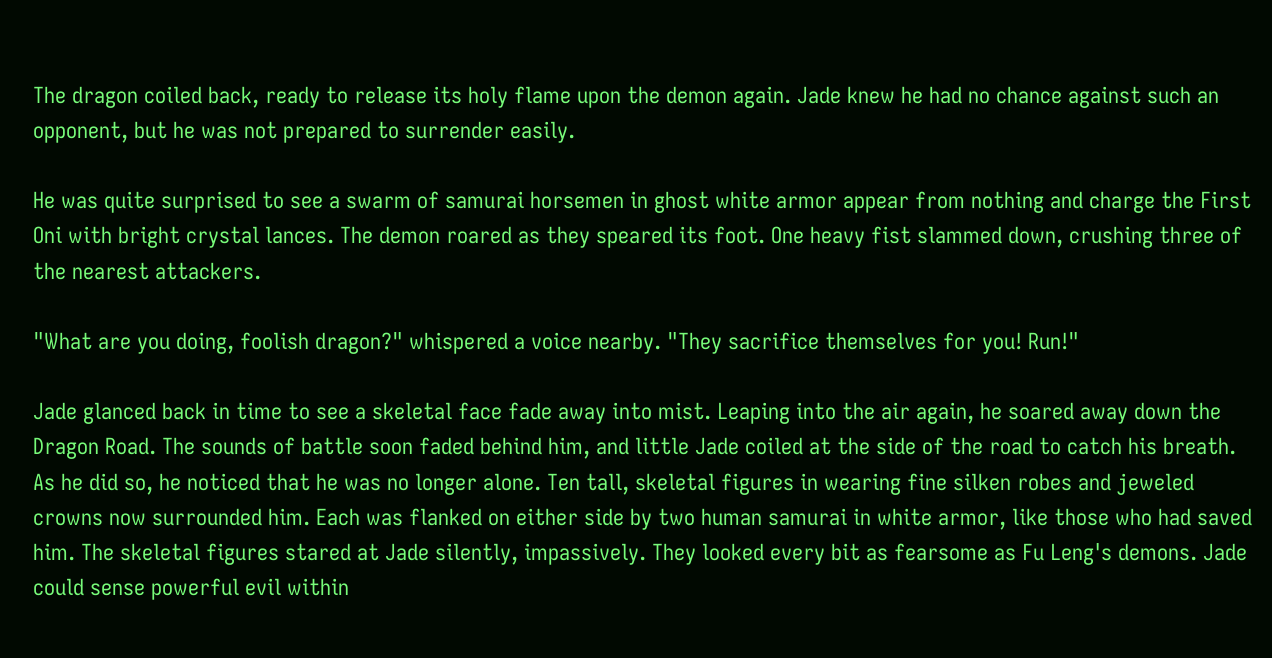The dragon coiled back, ready to release its holy flame upon the demon again. Jade knew he had no chance against such an opponent, but he was not prepared to surrender easily.

He was quite surprised to see a swarm of samurai horsemen in ghost white armor appear from nothing and charge the First Oni with bright crystal lances. The demon roared as they speared its foot. One heavy fist slammed down, crushing three of the nearest attackers.

"What are you doing, foolish dragon?" whispered a voice nearby. "They sacrifice themselves for you! Run!"

Jade glanced back in time to see a skeletal face fade away into mist. Leaping into the air again, he soared away down the Dragon Road. The sounds of battle soon faded behind him, and little Jade coiled at the side of the road to catch his breath. As he did so, he noticed that he was no longer alone. Ten tall, skeletal figures in wearing fine silken robes and jeweled crowns now surrounded him. Each was flanked on either side by two human samurai in white armor, like those who had saved him. The skeletal figures stared at Jade silently, impassively. They looked every bit as fearsome as Fu Leng's demons. Jade could sense powerful evil within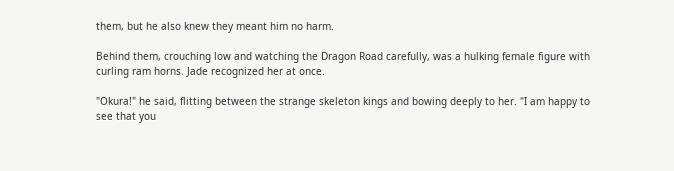them, but he also knew they meant him no harm.

Behind them, crouching low and watching the Dragon Road carefully, was a hulking female figure with curling ram horns. Jade recognized her at once.

"Okura!" he said, flitting between the strange skeleton kings and bowing deeply to her. "I am happy to see that you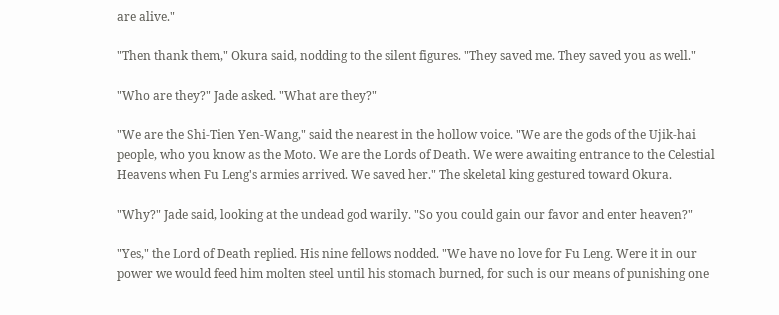are alive."

"Then thank them," Okura said, nodding to the silent figures. "They saved me. They saved you as well."

"Who are they?" Jade asked. "What are they?"

"We are the Shi-Tien Yen-Wang," said the nearest in the hollow voice. "We are the gods of the Ujik-hai people, who you know as the Moto. We are the Lords of Death. We were awaiting entrance to the Celestial Heavens when Fu Leng's armies arrived. We saved her." The skeletal king gestured toward Okura.

"Why?" Jade said, looking at the undead god warily. "So you could gain our favor and enter heaven?"

"Yes," the Lord of Death replied. His nine fellows nodded. "We have no love for Fu Leng. Were it in our power we would feed him molten steel until his stomach burned, for such is our means of punishing one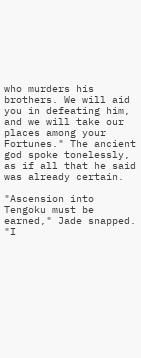who murders his brothers. We will aid you in defeating him, and we will take our places among your Fortunes." The ancient god spoke tonelessly, as if all that he said was already certain.

"Ascension into Tengoku must be earned," Jade snapped. "I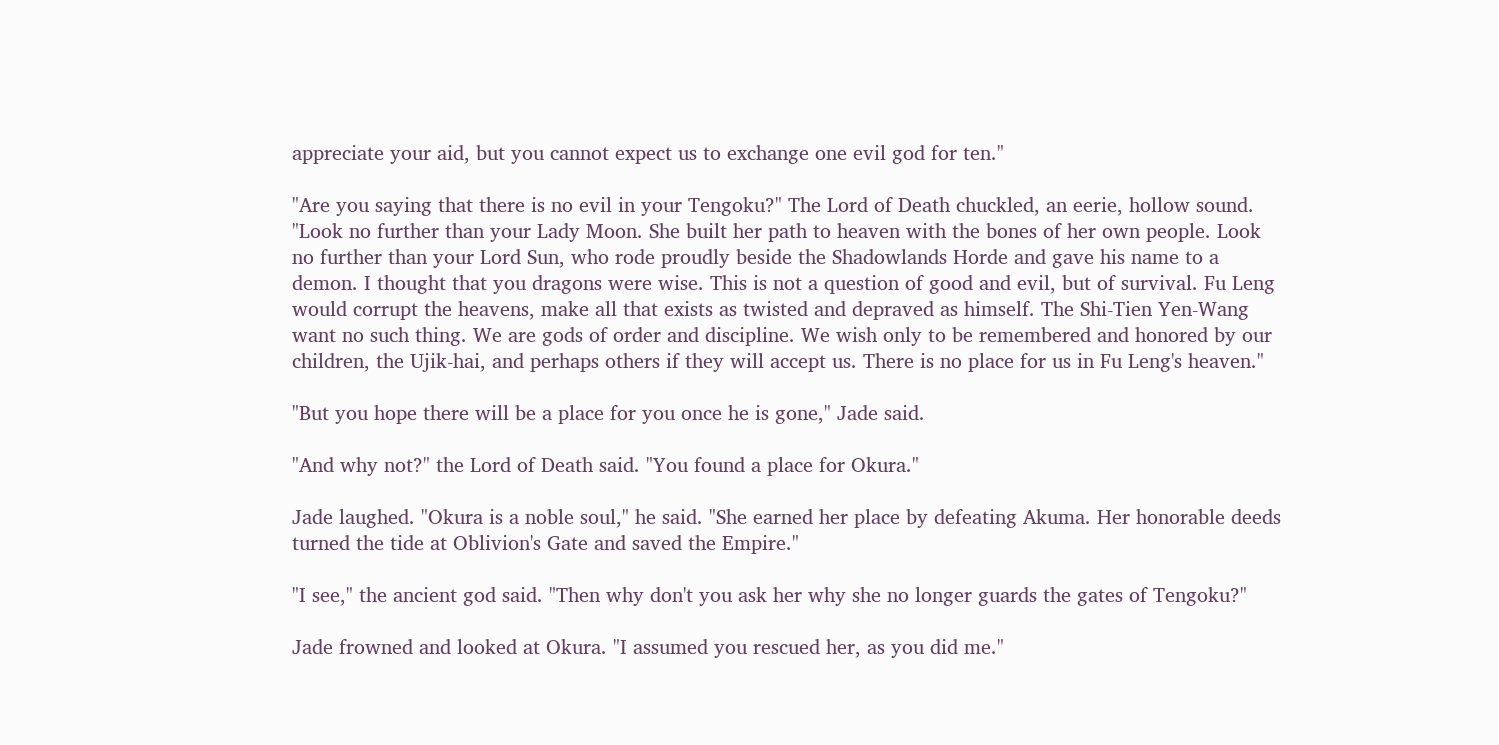appreciate your aid, but you cannot expect us to exchange one evil god for ten."

"Are you saying that there is no evil in your Tengoku?" The Lord of Death chuckled, an eerie, hollow sound. "Look no further than your Lady Moon. She built her path to heaven with the bones of her own people. Look no further than your Lord Sun, who rode proudly beside the Shadowlands Horde and gave his name to a demon. I thought that you dragons were wise. This is not a question of good and evil, but of survival. Fu Leng would corrupt the heavens, make all that exists as twisted and depraved as himself. The Shi-Tien Yen-Wang want no such thing. We are gods of order and discipline. We wish only to be remembered and honored by our children, the Ujik-hai, and perhaps others if they will accept us. There is no place for us in Fu Leng's heaven."

"But you hope there will be a place for you once he is gone," Jade said.

"And why not?" the Lord of Death said. "You found a place for Okura."

Jade laughed. "Okura is a noble soul," he said. "She earned her place by defeating Akuma. Her honorable deeds turned the tide at Oblivion's Gate and saved the Empire."

"I see," the ancient god said. "Then why don't you ask her why she no longer guards the gates of Tengoku?"

Jade frowned and looked at Okura. "I assumed you rescued her, as you did me."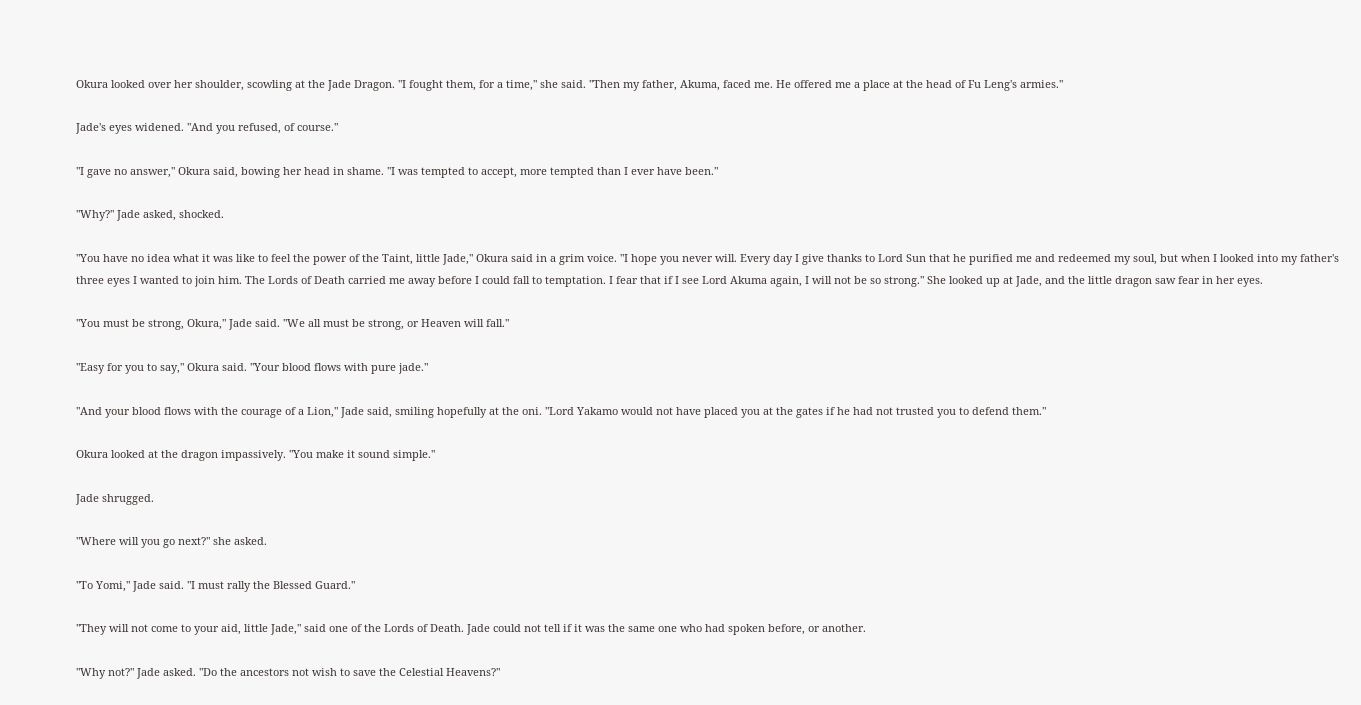Okura looked over her shoulder, scowling at the Jade Dragon. "I fought them, for a time," she said. "Then my father, Akuma, faced me. He offered me a place at the head of Fu Leng's armies."

Jade's eyes widened. "And you refused, of course."

"I gave no answer," Okura said, bowing her head in shame. "I was tempted to accept, more tempted than I ever have been."

"Why?" Jade asked, shocked.

"You have no idea what it was like to feel the power of the Taint, little Jade," Okura said in a grim voice. "I hope you never will. Every day I give thanks to Lord Sun that he purified me and redeemed my soul, but when I looked into my father's three eyes I wanted to join him. The Lords of Death carried me away before I could fall to temptation. I fear that if I see Lord Akuma again, I will not be so strong." She looked up at Jade, and the little dragon saw fear in her eyes.

"You must be strong, Okura," Jade said. "We all must be strong, or Heaven will fall."

"Easy for you to say," Okura said. "Your blood flows with pure jade."

"And your blood flows with the courage of a Lion," Jade said, smiling hopefully at the oni. "Lord Yakamo would not have placed you at the gates if he had not trusted you to defend them."

Okura looked at the dragon impassively. "You make it sound simple."

Jade shrugged.

"Where will you go next?" she asked.

"To Yomi," Jade said. "I must rally the Blessed Guard."

"They will not come to your aid, little Jade," said one of the Lords of Death. Jade could not tell if it was the same one who had spoken before, or another.

"Why not?" Jade asked. "Do the ancestors not wish to save the Celestial Heavens?"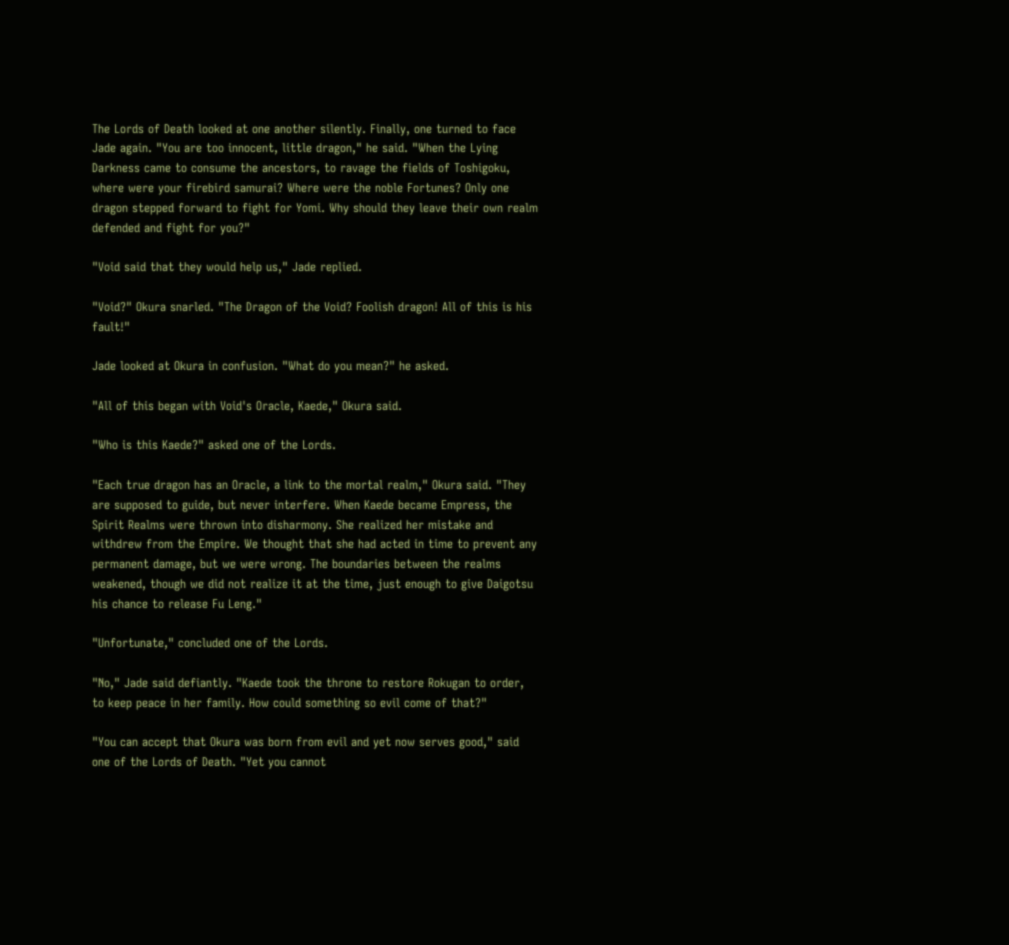The Lords of Death looked at one another silently. Finally, one turned to face Jade again. "You are too innocent, little dragon," he said. "When the Lying Darkness came to consume the ancestors, to ravage the fields of Toshigoku, where were your firebird samurai? Where were the noble Fortunes? Only one dragon stepped forward to fight for Yomi. Why should they leave their own realm defended and fight for you?"

"Void said that they would help us," Jade replied.

"Void?" Okura snarled. "The Dragon of the Void? Foolish dragon! All of this is his fault!"

Jade looked at Okura in confusion. "What do you mean?" he asked.

"All of this began with Void's Oracle, Kaede," Okura said.

"Who is this Kaede?" asked one of the Lords.

"Each true dragon has an Oracle, a link to the mortal realm," Okura said. "They are supposed to guide, but never interfere. When Kaede became Empress, the Spirit Realms were thrown into disharmony. She realized her mistake and withdrew from the Empire. We thought that she had acted in time to prevent any permanent damage, but we were wrong. The boundaries between the realms weakened, though we did not realize it at the time, just enough to give Daigotsu his chance to release Fu Leng."

"Unfortunate," concluded one of the Lords.

"No," Jade said defiantly. "Kaede took the throne to restore Rokugan to order, to keep peace in her family. How could something so evil come of that?"

"You can accept that Okura was born from evil and yet now serves good," said one of the Lords of Death. "Yet you cannot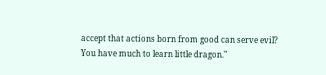accept that actions born from good can serve evil? You have much to learn little dragon."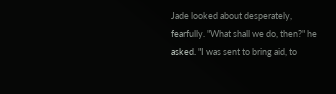Jade looked about desperately, fearfully. "What shall we do, then?" he asked. "I was sent to bring aid, to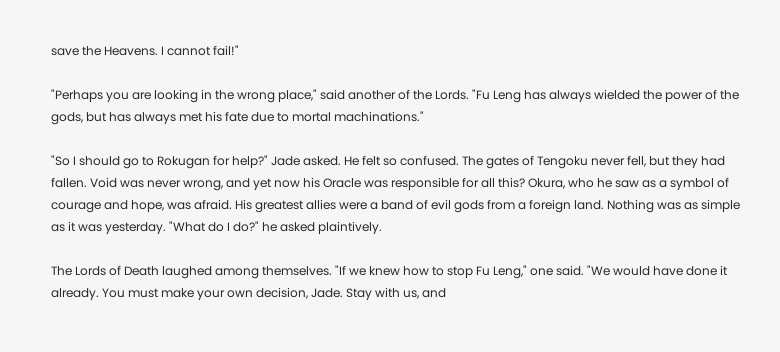save the Heavens. I cannot fail!"

"Perhaps you are looking in the wrong place," said another of the Lords. "Fu Leng has always wielded the power of the gods, but has always met his fate due to mortal machinations."

"So I should go to Rokugan for help?" Jade asked. He felt so confused. The gates of Tengoku never fell, but they had fallen. Void was never wrong, and yet now his Oracle was responsible for all this? Okura, who he saw as a symbol of courage and hope, was afraid. His greatest allies were a band of evil gods from a foreign land. Nothing was as simple as it was yesterday. "What do I do?" he asked plaintively.

The Lords of Death laughed among themselves. "If we knew how to stop Fu Leng," one said. "We would have done it already. You must make your own decision, Jade. Stay with us, and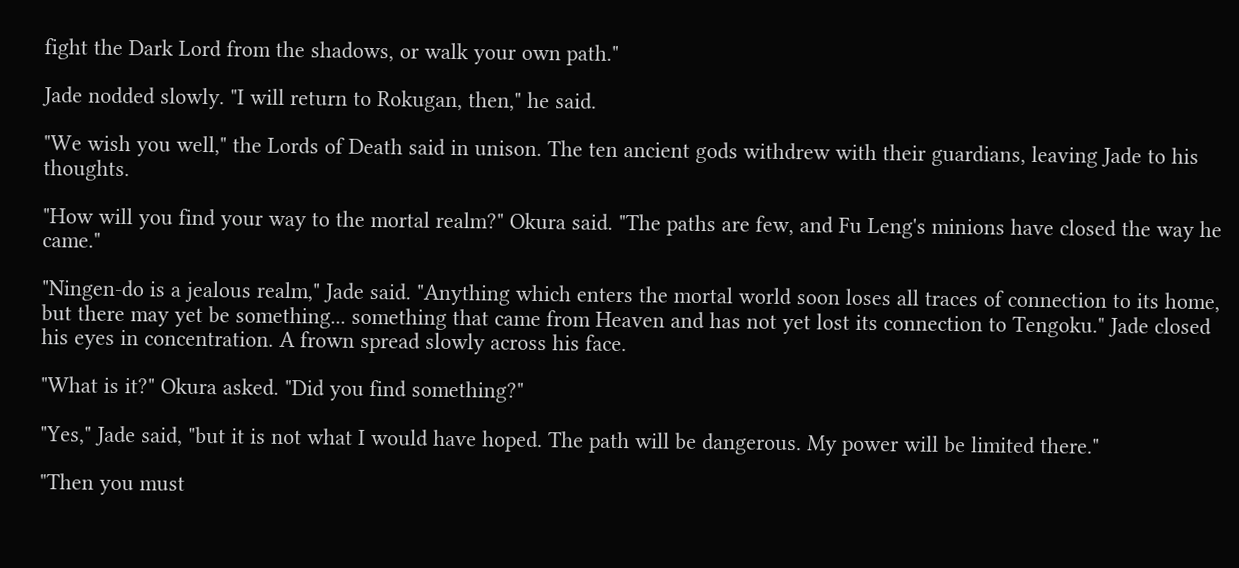fight the Dark Lord from the shadows, or walk your own path."

Jade nodded slowly. "I will return to Rokugan, then," he said.

"We wish you well," the Lords of Death said in unison. The ten ancient gods withdrew with their guardians, leaving Jade to his thoughts.

"How will you find your way to the mortal realm?" Okura said. "The paths are few, and Fu Leng's minions have closed the way he came."

"Ningen-do is a jealous realm," Jade said. "Anything which enters the mortal world soon loses all traces of connection to its home, but there may yet be something... something that came from Heaven and has not yet lost its connection to Tengoku." Jade closed his eyes in concentration. A frown spread slowly across his face.

"What is it?" Okura asked. "Did you find something?"

"Yes," Jade said, "but it is not what I would have hoped. The path will be dangerous. My power will be limited there."

"Then you must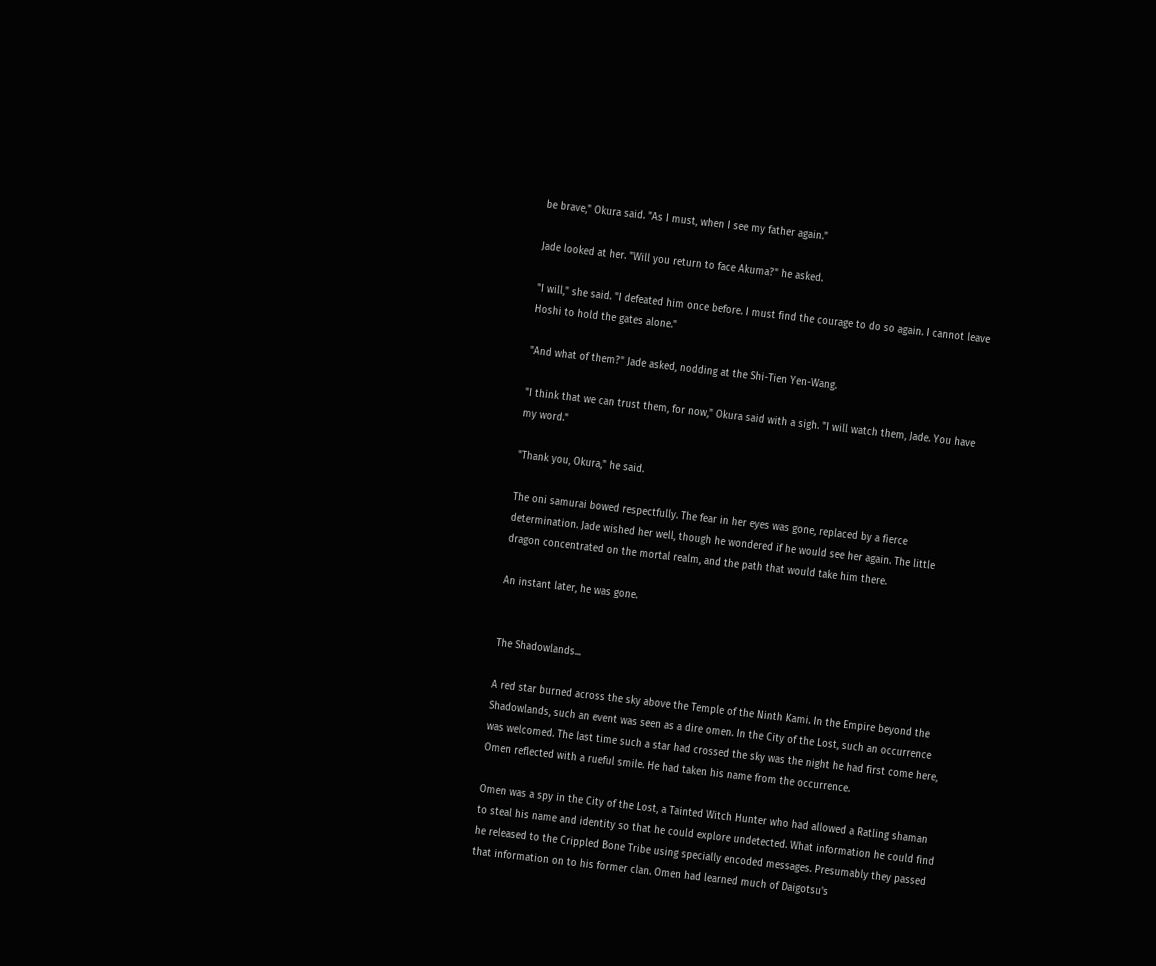be brave," Okura said. "As I must, when I see my father again."

Jade looked at her. "Will you return to face Akuma?" he asked.

"I will," she said. "I defeated him once before. I must find the courage to do so again. I cannot leave Hoshi to hold the gates alone."

"And what of them?" Jade asked, nodding at the Shi-Tien Yen-Wang.

"I think that we can trust them, for now," Okura said with a sigh. "I will watch them, Jade. You have my word."

"Thank you, Okura," he said.

The oni samurai bowed respectfully. The fear in her eyes was gone, replaced by a fierce determination. Jade wished her well, though he wondered if he would see her again. The little dragon concentrated on the mortal realm, and the path that would take him there.

An instant later, he was gone.


The Shadowlands...

A red star burned across the sky above the Temple of the Ninth Kami. In the Empire beyond the Shadowlands, such an event was seen as a dire omen. In the City of the Lost, such an occurrence was welcomed. The last time such a star had crossed the sky was the night he had first come here, Omen reflected with a rueful smile. He had taken his name from the occurrence.

Omen was a spy in the City of the Lost, a Tainted Witch Hunter who had allowed a Ratling shaman to steal his name and identity so that he could explore undetected. What information he could find he released to the Crippled Bone Tribe using specially encoded messages. Presumably they passed that information on to his former clan. Omen had learned much of Daigotsu's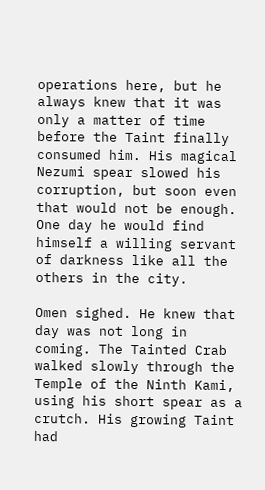operations here, but he always knew that it was only a matter of time before the Taint finally consumed him. His magical Nezumi spear slowed his corruption, but soon even that would not be enough. One day he would find himself a willing servant of darkness like all the others in the city.

Omen sighed. He knew that day was not long in coming. The Tainted Crab walked slowly through the Temple of the Ninth Kami, using his short spear as a crutch. His growing Taint had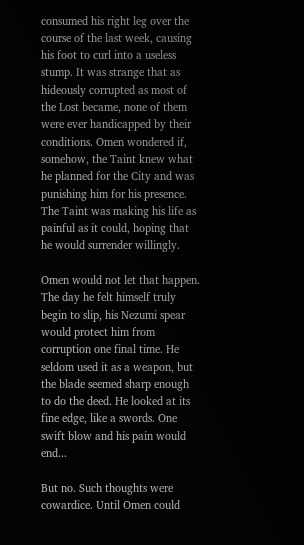consumed his right leg over the course of the last week, causing his foot to curl into a useless stump. It was strange that as hideously corrupted as most of the Lost became, none of them were ever handicapped by their conditions. Omen wondered if, somehow, the Taint knew what he planned for the City and was punishing him for his presence. The Taint was making his life as painful as it could, hoping that he would surrender willingly.

Omen would not let that happen. The day he felt himself truly begin to slip, his Nezumi spear would protect him from corruption one final time. He seldom used it as a weapon, but the blade seemed sharp enough to do the deed. He looked at its fine edge, like a swords. One swift blow and his pain would end...

But no. Such thoughts were cowardice. Until Omen could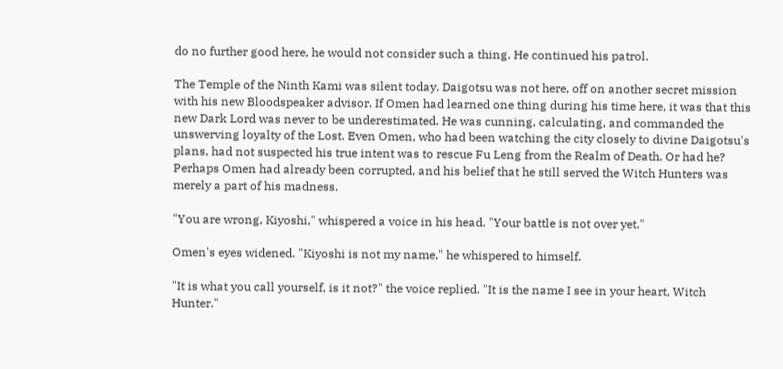do no further good here, he would not consider such a thing. He continued his patrol.

The Temple of the Ninth Kami was silent today. Daigotsu was not here, off on another secret mission with his new Bloodspeaker advisor. If Omen had learned one thing during his time here, it was that this new Dark Lord was never to be underestimated. He was cunning, calculating, and commanded the unswerving loyalty of the Lost. Even Omen, who had been watching the city closely to divine Daigotsu's plans, had not suspected his true intent was to rescue Fu Leng from the Realm of Death. Or had he? Perhaps Omen had already been corrupted, and his belief that he still served the Witch Hunters was merely a part of his madness.

"You are wrong, Kiyoshi," whispered a voice in his head. "Your battle is not over yet."

Omen's eyes widened. "Kiyoshi is not my name," he whispered to himself.

"It is what you call yourself, is it not?" the voice replied. "It is the name I see in your heart, Witch Hunter."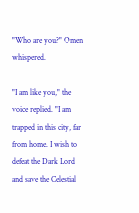"Who are you?" Omen whispered.

"I am like you," the voice replied. "I am trapped in this city, far from home. I wish to defeat the Dark Lord and save the Celestial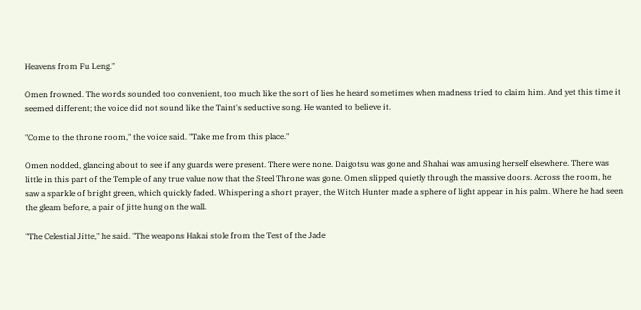Heavens from Fu Leng."

Omen frowned. The words sounded too convenient, too much like the sort of lies he heard sometimes when madness tried to claim him. And yet this time it seemed different; the voice did not sound like the Taint's seductive song. He wanted to believe it.

"Come to the throne room," the voice said. "Take me from this place."

Omen nodded, glancing about to see if any guards were present. There were none. Daigotsu was gone and Shahai was amusing herself elsewhere. There was little in this part of the Temple of any true value now that the Steel Throne was gone. Omen slipped quietly through the massive doors. Across the room, he saw a sparkle of bright green, which quickly faded. Whispering a short prayer, the Witch Hunter made a sphere of light appear in his palm. Where he had seen the gleam before, a pair of jitte hung on the wall.

"The Celestial Jitte," he said. "The weapons Hakai stole from the Test of the Jade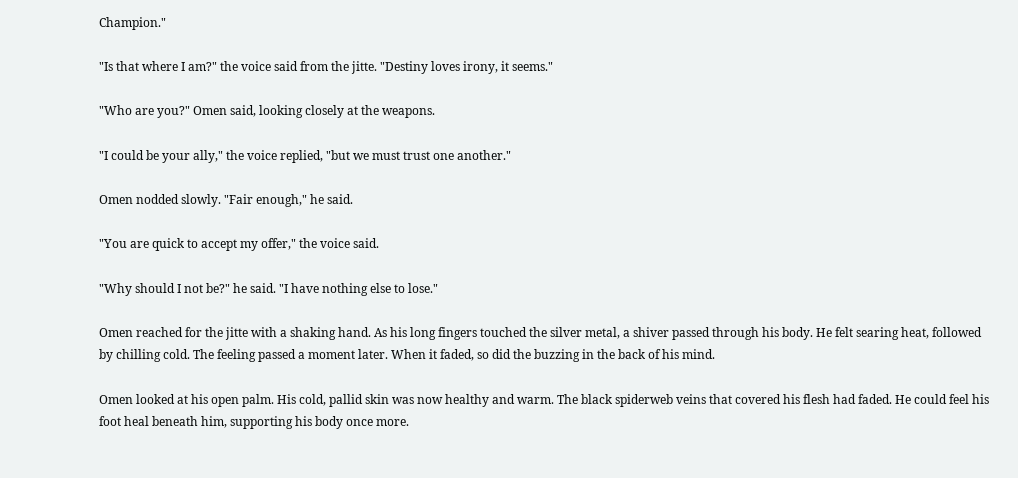Champion."

"Is that where I am?" the voice said from the jitte. "Destiny loves irony, it seems."

"Who are you?" Omen said, looking closely at the weapons.

"I could be your ally," the voice replied, "but we must trust one another."

Omen nodded slowly. "Fair enough," he said.

"You are quick to accept my offer," the voice said.

"Why should I not be?" he said. "I have nothing else to lose."

Omen reached for the jitte with a shaking hand. As his long fingers touched the silver metal, a shiver passed through his body. He felt searing heat, followed by chilling cold. The feeling passed a moment later. When it faded, so did the buzzing in the back of his mind.

Omen looked at his open palm. His cold, pallid skin was now healthy and warm. The black spiderweb veins that covered his flesh had faded. He could feel his foot heal beneath him, supporting his body once more.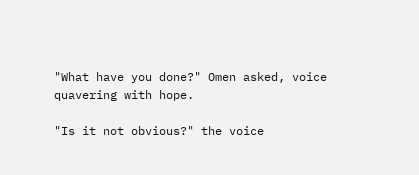"What have you done?" Omen asked, voice quavering with hope.

"Is it not obvious?" the voice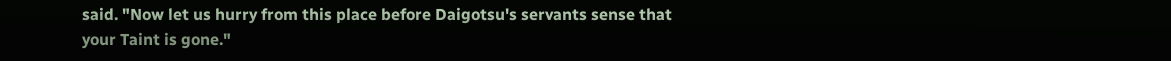said. "Now let us hurry from this place before Daigotsu's servants sense that your Taint is gone."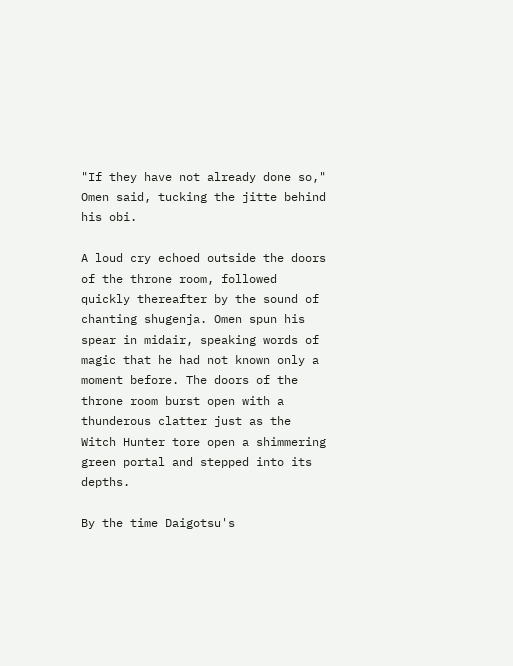"If they have not already done so," Omen said, tucking the jitte behind his obi.

A loud cry echoed outside the doors of the throne room, followed quickly thereafter by the sound of chanting shugenja. Omen spun his spear in midair, speaking words of magic that he had not known only a moment before. The doors of the throne room burst open with a thunderous clatter just as the Witch Hunter tore open a shimmering green portal and stepped into its depths.

By the time Daigotsu's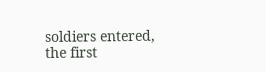soldiers entered, the first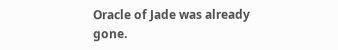Oracle of Jade was already gone.